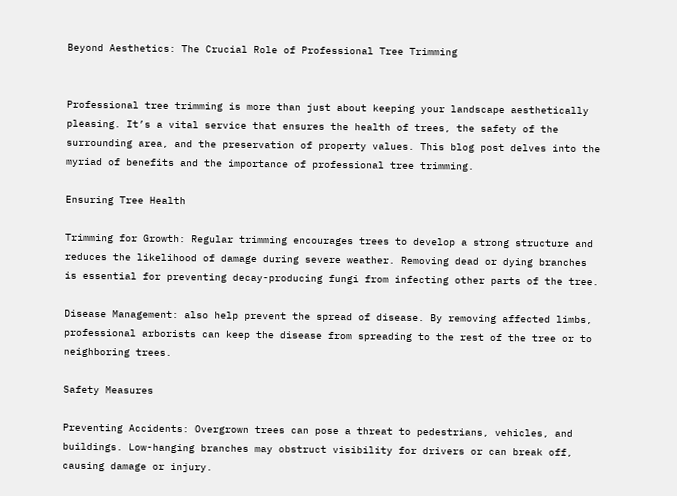Beyond Aesthetics: The Crucial Role of Professional Tree Trimming


Professional tree trimming is more than just about keeping your landscape aesthetically pleasing. It’s a vital service that ensures the health of trees, the safety of the surrounding area, and the preservation of property values. This blog post delves into the myriad of benefits and the importance of professional tree trimming.

Ensuring Tree Health

Trimming for Growth: Regular trimming encourages trees to develop a strong structure and reduces the likelihood of damage during severe weather. Removing dead or dying branches is essential for preventing decay-producing fungi from infecting other parts of the tree.

Disease Management: also help prevent the spread of disease. By removing affected limbs, professional arborists can keep the disease from spreading to the rest of the tree or to neighboring trees.

Safety Measures

Preventing Accidents: Overgrown trees can pose a threat to pedestrians, vehicles, and buildings. Low-hanging branches may obstruct visibility for drivers or can break off, causing damage or injury.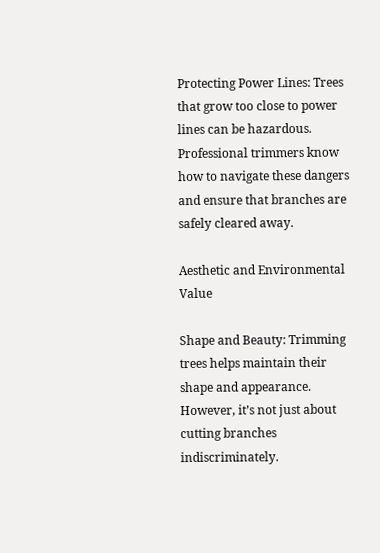Protecting Power Lines: Trees that grow too close to power lines can be hazardous. Professional trimmers know how to navigate these dangers and ensure that branches are safely cleared away.

Aesthetic and Environmental Value

Shape and Beauty: Trimming trees helps maintain their shape and appearance. However, it’s not just about cutting branches indiscriminately.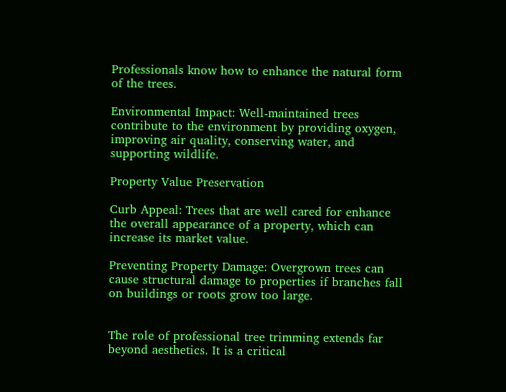Professionals know how to enhance the natural form of the trees.

Environmental Impact: Well-maintained trees contribute to the environment by providing oxygen, improving air quality, conserving water, and supporting wildlife.

Property Value Preservation

Curb Appeal: Trees that are well cared for enhance the overall appearance of a property, which can increase its market value.

Preventing Property Damage: Overgrown trees can cause structural damage to properties if branches fall on buildings or roots grow too large.


The role of professional tree trimming extends far beyond aesthetics. It is a critical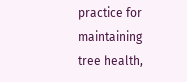practice for maintaining tree health,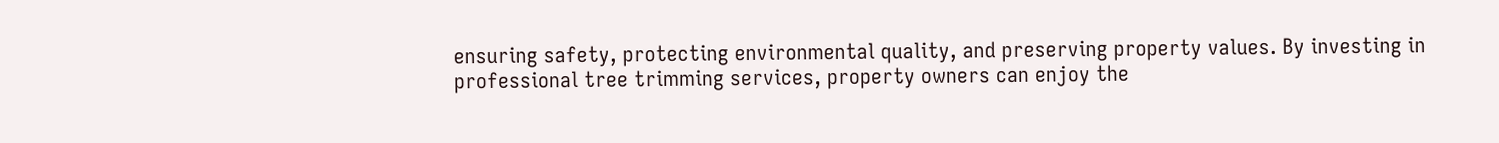ensuring safety, protecting environmental quality, and preserving property values. By investing in professional tree trimming services, property owners can enjoy the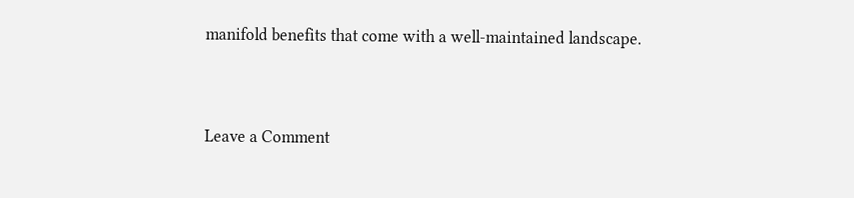manifold benefits that come with a well-maintained landscape.


Leave a Comment